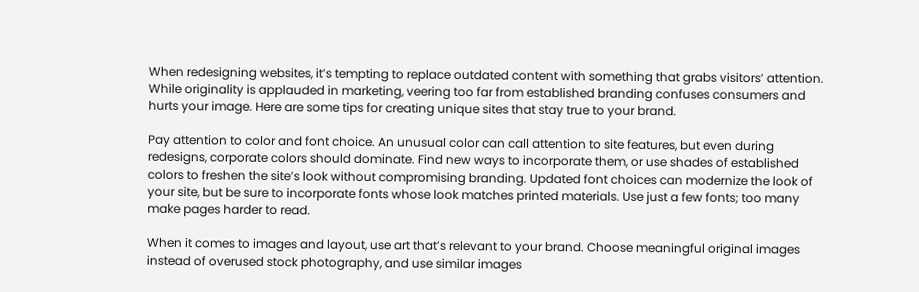When redesigning websites, it’s tempting to replace outdated content with something that grabs visitors’ attention. While originality is applauded in marketing, veering too far from established branding confuses consumers and hurts your image. Here are some tips for creating unique sites that stay true to your brand.

Pay attention to color and font choice. An unusual color can call attention to site features, but even during redesigns, corporate colors should dominate. Find new ways to incorporate them, or use shades of established colors to freshen the site’s look without compromising branding. Updated font choices can modernize the look of your site, but be sure to incorporate fonts whose look matches printed materials. Use just a few fonts; too many make pages harder to read.

When it comes to images and layout, use art that’s relevant to your brand. Choose meaningful original images instead of overused stock photography, and use similar images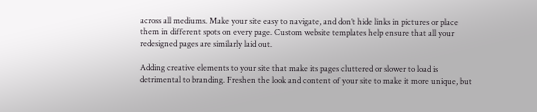across all mediums. Make your site easy to navigate, and don’t hide links in pictures or place them in different spots on every page. Custom website templates help ensure that all your redesigned pages are similarly laid out.

Adding creative elements to your site that make its pages cluttered or slower to load is detrimental to branding. Freshen the look and content of your site to make it more unique, but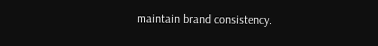maintain brand consistency.